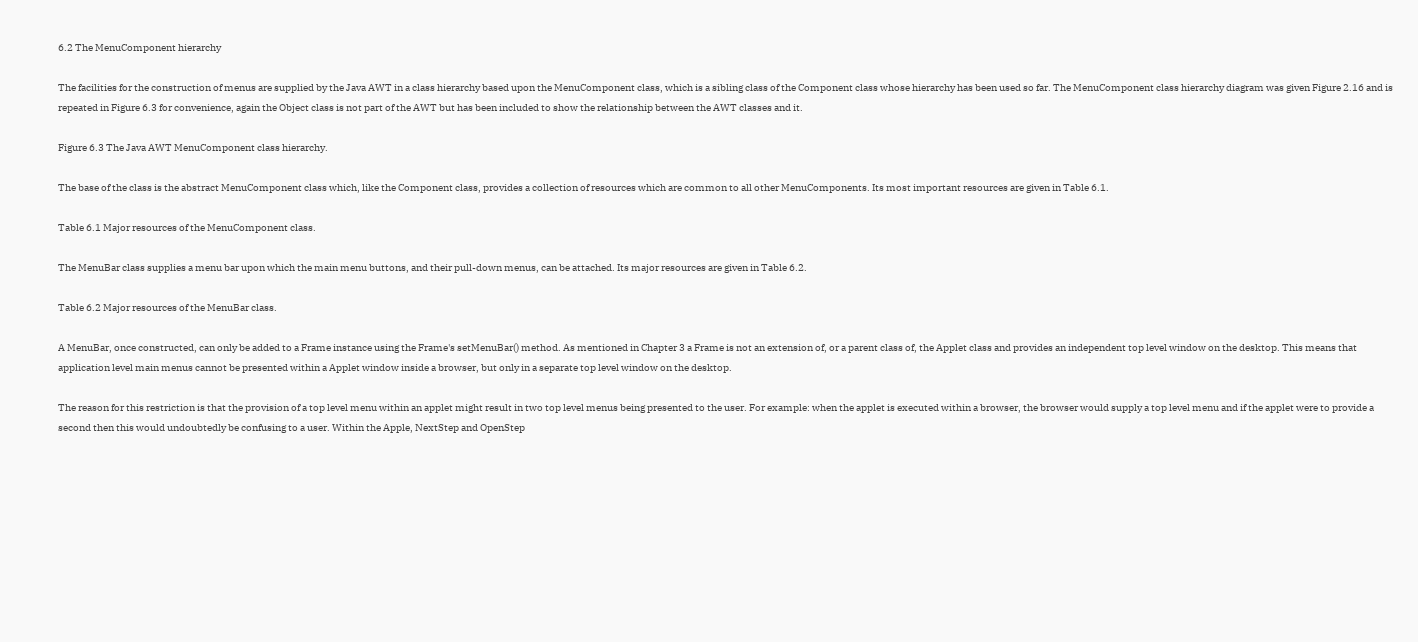6.2 The MenuComponent hierarchy

The facilities for the construction of menus are supplied by the Java AWT in a class hierarchy based upon the MenuComponent class, which is a sibling class of the Component class whose hierarchy has been used so far. The MenuComponent class hierarchy diagram was given Figure 2.16 and is repeated in Figure 6.3 for convenience, again the Object class is not part of the AWT but has been included to show the relationship between the AWT classes and it.

Figure 6.3 The Java AWT MenuComponent class hierarchy.

The base of the class is the abstract MenuComponent class which, like the Component class, provides a collection of resources which are common to all other MenuComponents. Its most important resources are given in Table 6.1.

Table 6.1 Major resources of the MenuComponent class.

The MenuBar class supplies a menu bar upon which the main menu buttons, and their pull-down menus, can be attached. Its major resources are given in Table 6.2.

Table 6.2 Major resources of the MenuBar class.

A MenuBar, once constructed, can only be added to a Frame instance using the Frame's setMenuBar() method. As mentioned in Chapter 3 a Frame is not an extension of, or a parent class of, the Applet class and provides an independent top level window on the desktop. This means that application level main menus cannot be presented within a Applet window inside a browser, but only in a separate top level window on the desktop.

The reason for this restriction is that the provision of a top level menu within an applet might result in two top level menus being presented to the user. For example: when the applet is executed within a browser, the browser would supply a top level menu and if the applet were to provide a second then this would undoubtedly be confusing to a user. Within the Apple, NextStep and OpenStep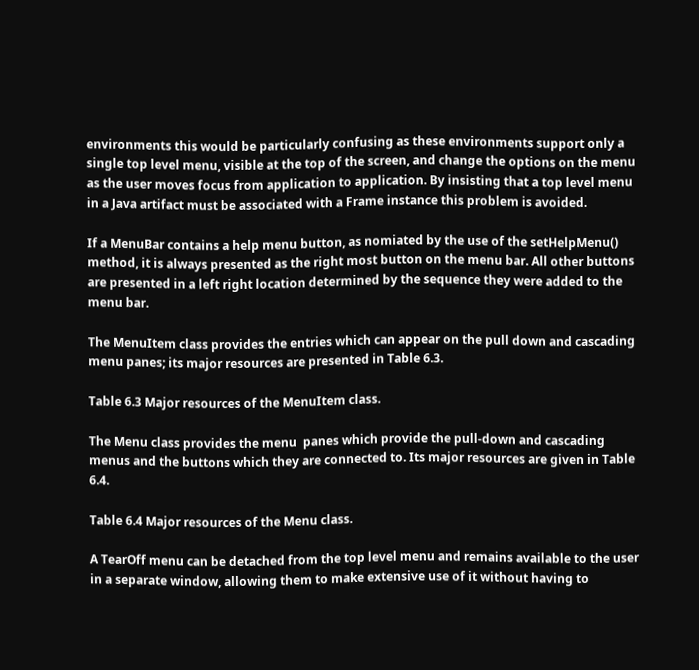environments this would be particularly confusing as these environments support only a single top level menu, visible at the top of the screen, and change the options on the menu as the user moves focus from application to application. By insisting that a top level menu in a Java artifact must be associated with a Frame instance this problem is avoided.

If a MenuBar contains a help menu button, as nomiated by the use of the setHelpMenu() method, it is always presented as the right most button on the menu bar. All other buttons are presented in a left right location determined by the sequence they were added to the menu bar.

The MenuItem class provides the entries which can appear on the pull down and cascading menu panes; its major resources are presented in Table 6.3.

Table 6.3 Major resources of the MenuItem class.

The Menu class provides the menu  panes which provide the pull-down and cascading menus and the buttons which they are connected to. Its major resources are given in Table 6.4.

Table 6.4 Major resources of the Menu class.

A TearOff menu can be detached from the top level menu and remains available to the user in a separate window, allowing them to make extensive use of it without having to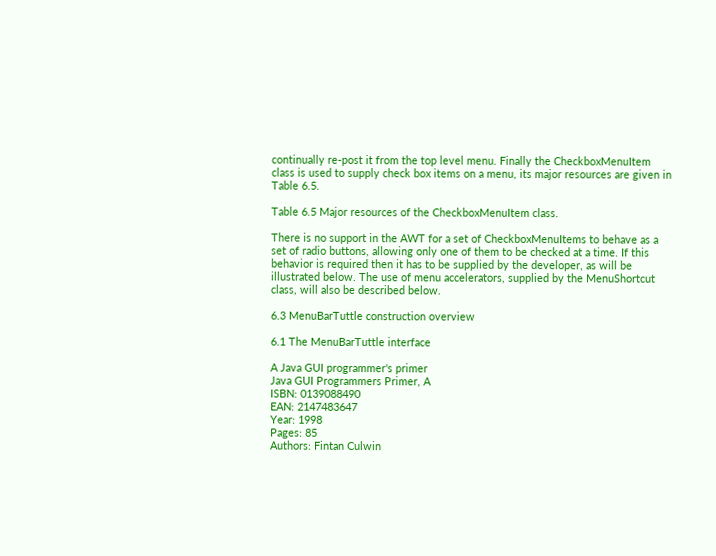continually re-post it from the top level menu. Finally the CheckboxMenuItem class is used to supply check box items on a menu, its major resources are given in Table 6.5.

Table 6.5 Major resources of the CheckboxMenuItem class.

There is no support in the AWT for a set of CheckboxMenuItems to behave as a set of radio buttons, allowing only one of them to be checked at a time. If this behavior is required then it has to be supplied by the developer, as will be illustrated below. The use of menu accelerators, supplied by the MenuShortcut class, will also be described below.

6.3 MenuBarTuttle construction overview

6.1 The MenuBarTuttle interface

A Java GUI programmer's primer
Java GUI Programmers Primer, A
ISBN: 0139088490
EAN: 2147483647
Year: 1998
Pages: 85
Authors: Fintan Culwin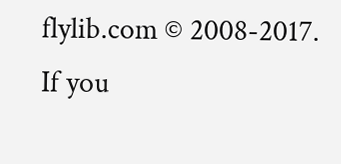flylib.com © 2008-2017.
If you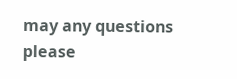may any questions please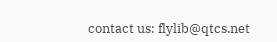contact us: flylib@qtcs.net